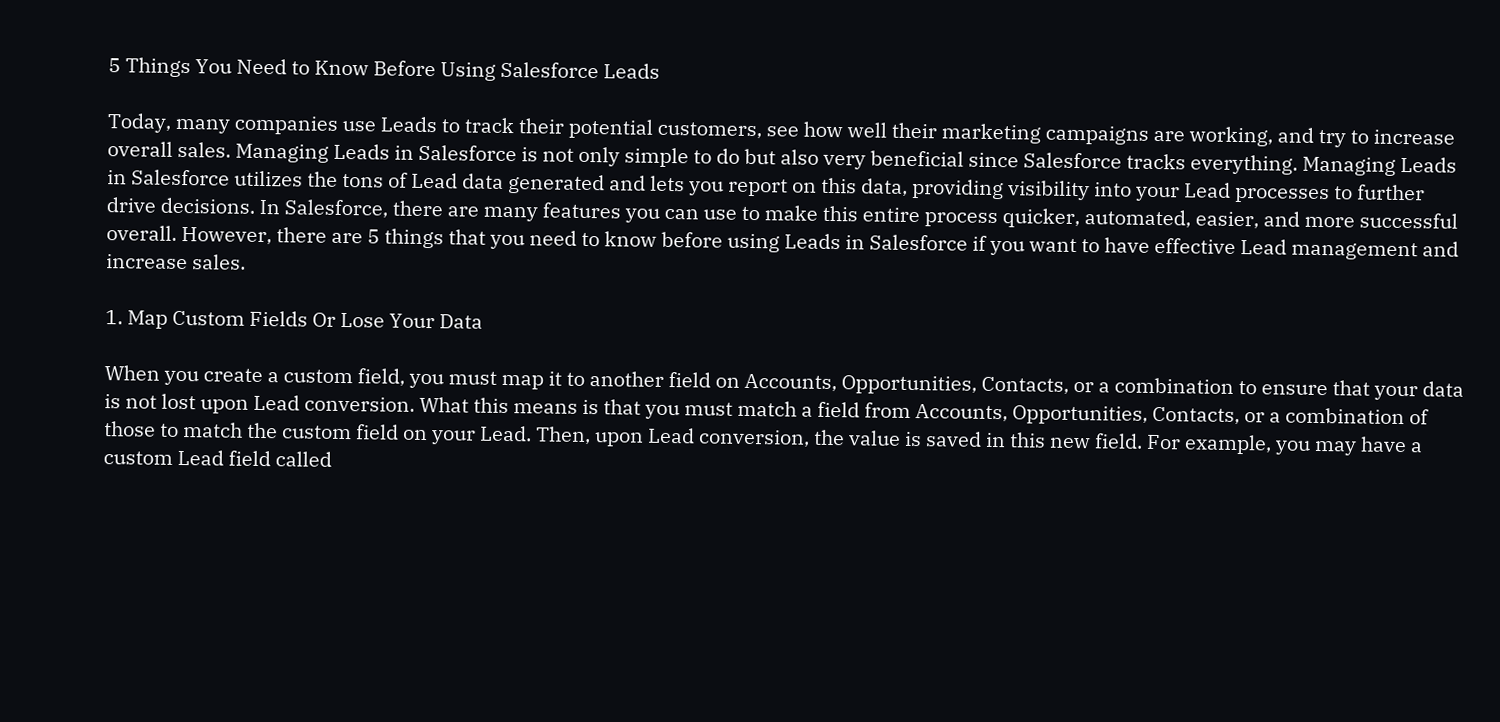5 Things You Need to Know Before Using Salesforce Leads

Today, many companies use Leads to track their potential customers, see how well their marketing campaigns are working, and try to increase overall sales. Managing Leads in Salesforce is not only simple to do but also very beneficial since Salesforce tracks everything. Managing Leads in Salesforce utilizes the tons of Lead data generated and lets you report on this data, providing visibility into your Lead processes to further drive decisions. In Salesforce, there are many features you can use to make this entire process quicker, automated, easier, and more successful overall. However, there are 5 things that you need to know before using Leads in Salesforce if you want to have effective Lead management and increase sales.

1. Map Custom Fields Or Lose Your Data

When you create a custom field, you must map it to another field on Accounts, Opportunities, Contacts, or a combination to ensure that your data is not lost upon Lead conversion. What this means is that you must match a field from Accounts, Opportunities, Contacts, or a combination of those to match the custom field on your Lead. Then, upon Lead conversion, the value is saved in this new field. For example, you may have a custom Lead field called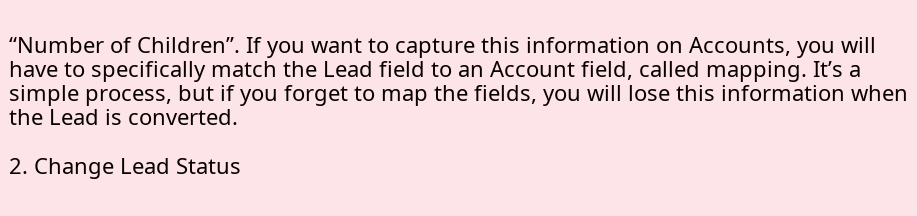“Number of Children”. If you want to capture this information on Accounts, you will have to specifically match the Lead field to an Account field, called mapping. It’s a simple process, but if you forget to map the fields, you will lose this information when the Lead is converted.

2. Change Lead Status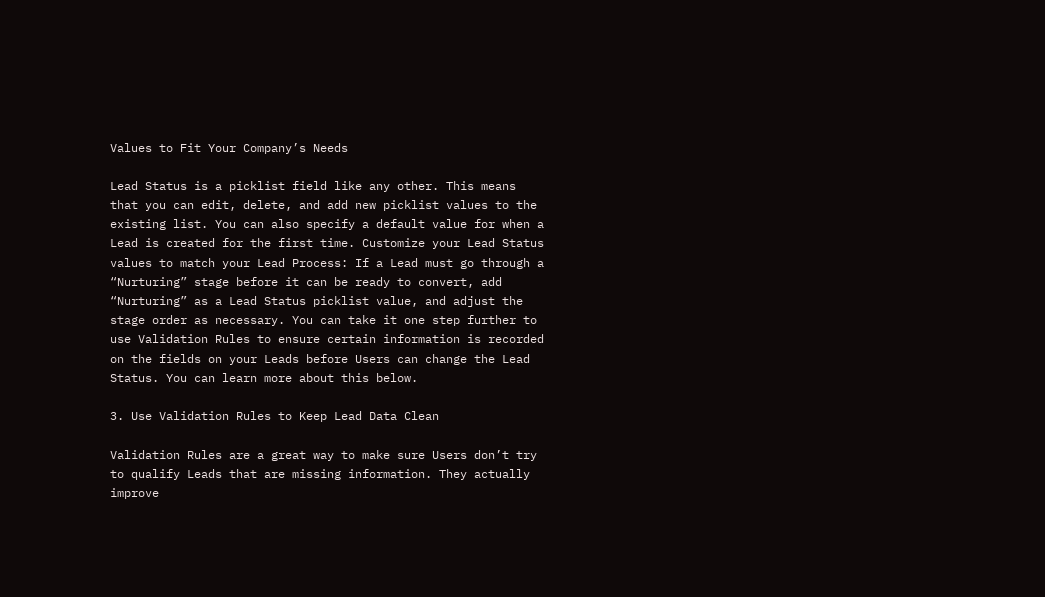Values to Fit Your Company’s Needs

Lead Status is a picklist field like any other. This means that you can edit, delete, and add new picklist values to the existing list. You can also specify a default value for when a Lead is created for the first time. Customize your Lead Status values to match your Lead Process: If a Lead must go through a “Nurturing” stage before it can be ready to convert, add “Nurturing” as a Lead Status picklist value, and adjust the stage order as necessary. You can take it one step further to use Validation Rules to ensure certain information is recorded on the fields on your Leads before Users can change the Lead Status. You can learn more about this below.

3. Use Validation Rules to Keep Lead Data Clean

Validation Rules are a great way to make sure Users don’t try to qualify Leads that are missing information. They actually improve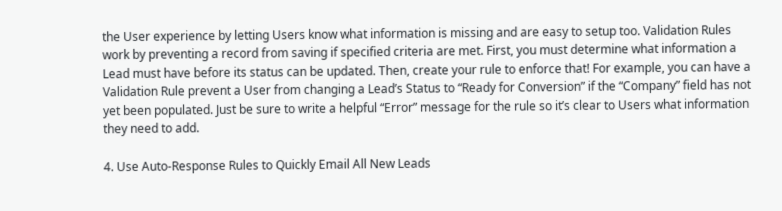the User experience by letting Users know what information is missing and are easy to setup too. Validation Rules work by preventing a record from saving if specified criteria are met. First, you must determine what information a Lead must have before its status can be updated. Then, create your rule to enforce that! For example, you can have a Validation Rule prevent a User from changing a Lead’s Status to “Ready for Conversion” if the “Company” field has not yet been populated. Just be sure to write a helpful “Error” message for the rule so it’s clear to Users what information they need to add.

4. Use Auto-Response Rules to Quickly Email All New Leads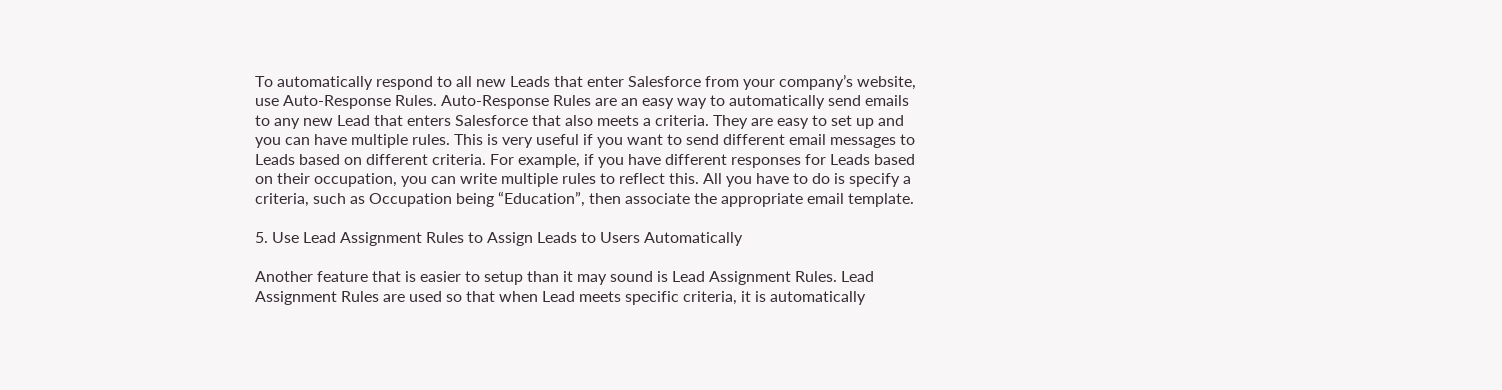To automatically respond to all new Leads that enter Salesforce from your company’s website, use Auto-Response Rules. Auto-Response Rules are an easy way to automatically send emails to any new Lead that enters Salesforce that also meets a criteria. They are easy to set up and you can have multiple rules. This is very useful if you want to send different email messages to Leads based on different criteria. For example, if you have different responses for Leads based on their occupation, you can write multiple rules to reflect this. All you have to do is specify a criteria, such as Occupation being “Education”, then associate the appropriate email template.

5. Use Lead Assignment Rules to Assign Leads to Users Automatically

Another feature that is easier to setup than it may sound is Lead Assignment Rules. Lead Assignment Rules are used so that when Lead meets specific criteria, it is automatically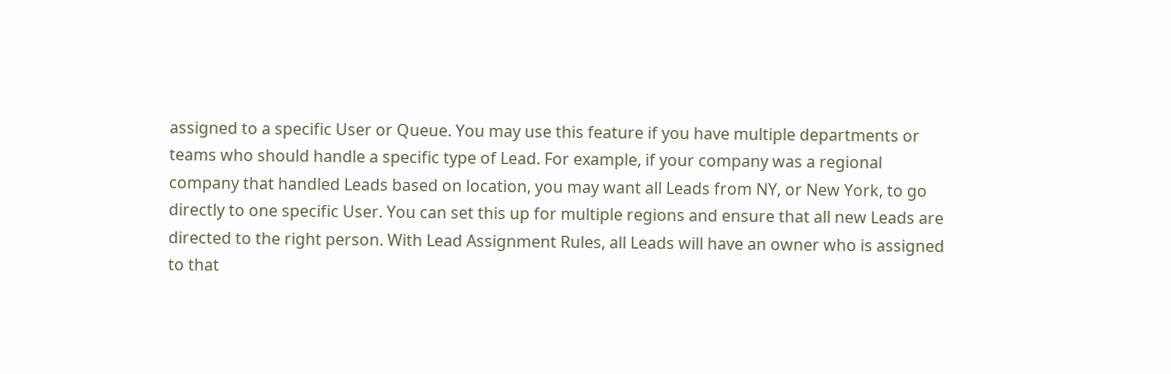assigned to a specific User or Queue. You may use this feature if you have multiple departments or teams who should handle a specific type of Lead. For example, if your company was a regional company that handled Leads based on location, you may want all Leads from NY, or New York, to go directly to one specific User. You can set this up for multiple regions and ensure that all new Leads are directed to the right person. With Lead Assignment Rules, all Leads will have an owner who is assigned to that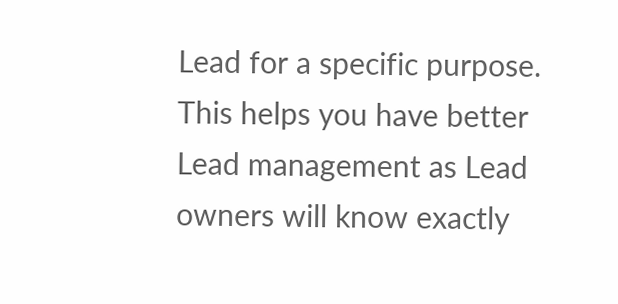Lead for a specific purpose. This helps you have better Lead management as Lead owners will know exactly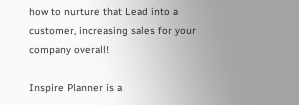how to nurture that Lead into a customer, increasing sales for your company overall!

Inspire Planner is a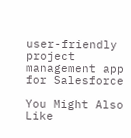user-friendly project management app for Salesforce

You Might Also Like